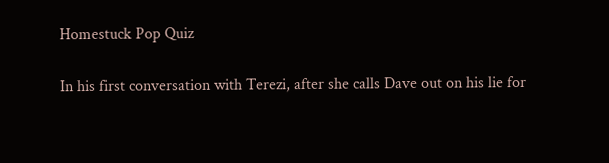Homestuck Pop Quiz

In his first conversation with Terezi, after she calls Dave out on his lie for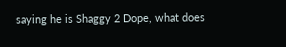saying he is Shaggy 2 Dope, what does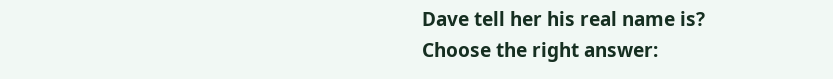Dave tell her his real name is?
Choose the right answer: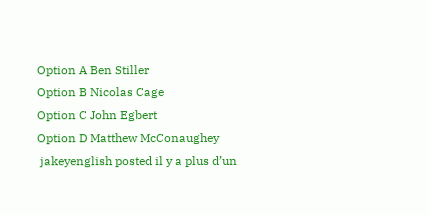Option A Ben Stiller
Option B Nicolas Cage
Option C John Egbert
Option D Matthew McConaughey
 jakeyenglish posted il y a plus d’un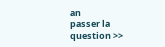an
passer la question >>